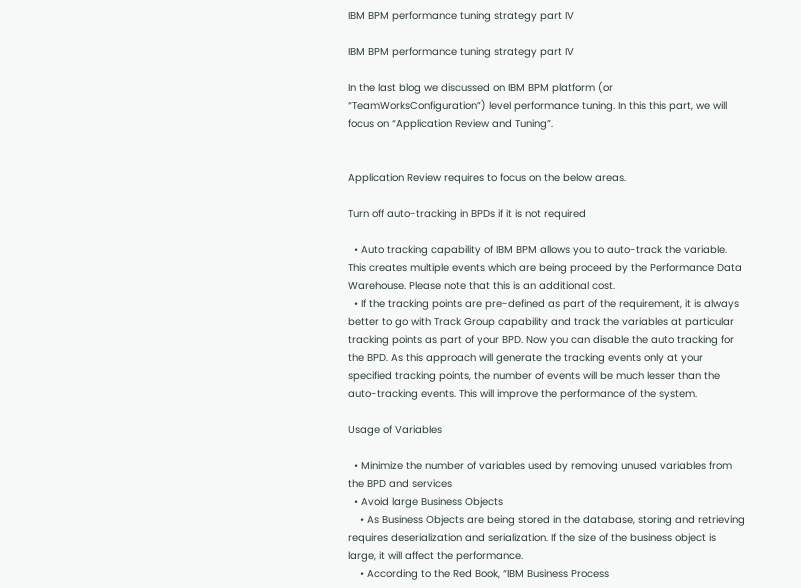IBM BPM performance tuning strategy part IV

IBM BPM performance tuning strategy part IV

In the last blog we discussed on IBM BPM platform (or “TeamWorksConfiguration”) level performance tuning. In this this part, we will focus on “Application Review and Tuning”.


Application Review requires to focus on the below areas.

Turn off auto-tracking in BPDs if it is not required

  • Auto tracking capability of IBM BPM allows you to auto-track the variable. This creates multiple events which are being proceed by the Performance Data Warehouse. Please note that this is an additional cost.
  • If the tracking points are pre-defined as part of the requirement, it is always better to go with Track Group capability and track the variables at particular tracking points as part of your BPD. Now you can disable the auto tracking for the BPD. As this approach will generate the tracking events only at your specified tracking points, the number of events will be much lesser than the auto-tracking events. This will improve the performance of the system.

Usage of Variables

  • Minimize the number of variables used by removing unused variables from the BPD and services
  • Avoid large Business Objects
    • As Business Objects are being stored in the database, storing and retrieving requires deserialization and serialization. If the size of the business object is large, it will affect the performance.
    • According to the Red Book, “IBM Business Process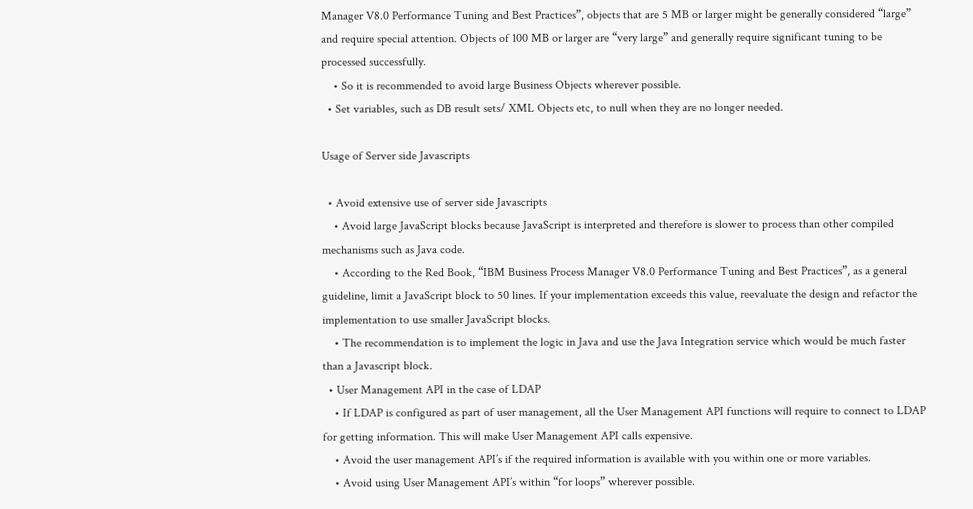Manager V8.0 Performance Tuning and Best Practices”, objects that are 5 MB or larger might be generally considered “large” and require special attention. Objects of 100 MB or larger are “very large” and generally require significant tuning to be processed successfully.
    • So it is recommended to avoid large Business Objects wherever possible.
  • Set variables, such as DB result sets/ XML Objects etc, to null when they are no longer needed.

Usage of Server side Javascripts

  • Avoid extensive use of server side Javascripts
    • Avoid large JavaScript blocks because JavaScript is interpreted and therefore is slower to process than other compiled mechanisms such as Java code.
    • According to the Red Book, “IBM Business Process Manager V8.0 Performance Tuning and Best Practices”, as a general guideline, limit a JavaScript block to 50 lines. If your implementation exceeds this value, reevaluate the design and refactor the implementation to use smaller JavaScript blocks.
    • The recommendation is to implement the logic in Java and use the Java Integration service which would be much faster than a Javascript block.
  • User Management API in the case of LDAP
    • If LDAP is configured as part of user management, all the User Management API functions will require to connect to LDAP for getting information. This will make User Management API calls expensive.
    • Avoid the user management API’s if the required information is available with you within one or more variables.
    • Avoid using User Management API’s within “for loops” wherever possible.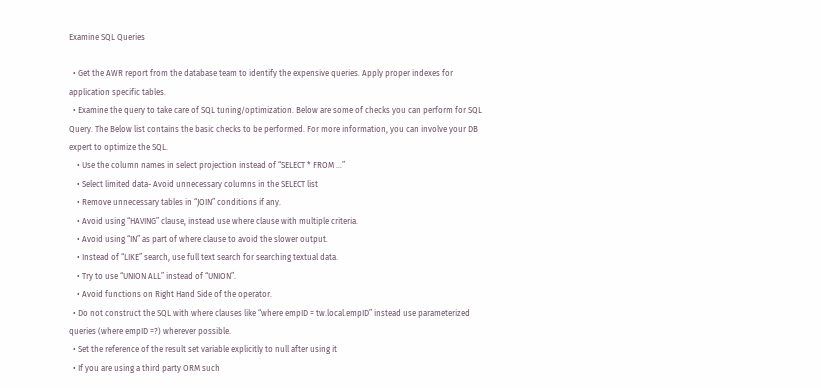Examine SQL Queries

  • Get the AWR report from the database team to identify the expensive queries. Apply proper indexes for application specific tables.
  • Examine the query to take care of SQL tuning/optimization. Below are some of checks you can perform for SQL Query. The Below list contains the basic checks to be performed. For more information, you can involve your DB expert to optimize the SQL.
    • Use the column names in select projection instead of “SELECT * FROM …”
    • Select limited data- Avoid unnecessary columns in the SELECT list
    • Remove unnecessary tables in “JOIN” conditions if any.
    • Avoid using “HAVING” clause, instead use where clause with multiple criteria.
    • Avoid using “IN” as part of where clause to avoid the slower output.
    • Instead of “LIKE” search, use full text search for searching textual data.
    • Try to use “UNION ALL” instead of “UNION”.
    • Avoid functions on Right Hand Side of the operator.
  • Do not construct the SQL with where clauses like “where empID = tw.local.empID” instead use parameterized queries (where empID =?) wherever possible.
  • Set the reference of the result set variable explicitly to null after using it
  • If you are using a third party ORM such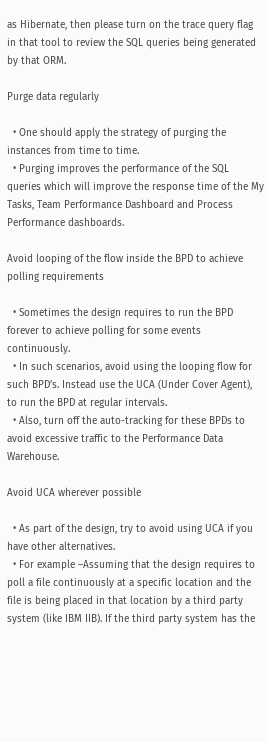as Hibernate, then please turn on the trace query flag in that tool to review the SQL queries being generated by that ORM.

Purge data regularly

  • One should apply the strategy of purging the instances from time to time.
  • Purging improves the performance of the SQL queries which will improve the response time of the My Tasks, Team Performance Dashboard and Process Performance dashboards.

Avoid looping of the flow inside the BPD to achieve polling requirements

  • Sometimes the design requires to run the BPD forever to achieve polling for some events continuously.
  • In such scenarios, avoid using the looping flow for such BPD’s. Instead use the UCA (Under Cover Agent), to run the BPD at regular intervals.
  • Also, turn off the auto-tracking for these BPDs to avoid excessive traffic to the Performance Data Warehouse.

Avoid UCA wherever possible

  • As part of the design, try to avoid using UCA if you have other alternatives.
  • For example –Assuming that the design requires to poll a file continuously at a specific location and the file is being placed in that location by a third party system (like IBM IIB). If the third party system has the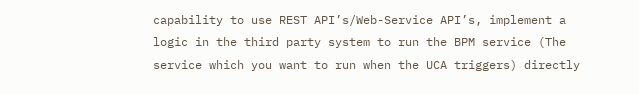capability to use REST API’s/Web-Service API’s, implement a logic in the third party system to run the BPM service (The service which you want to run when the UCA triggers) directly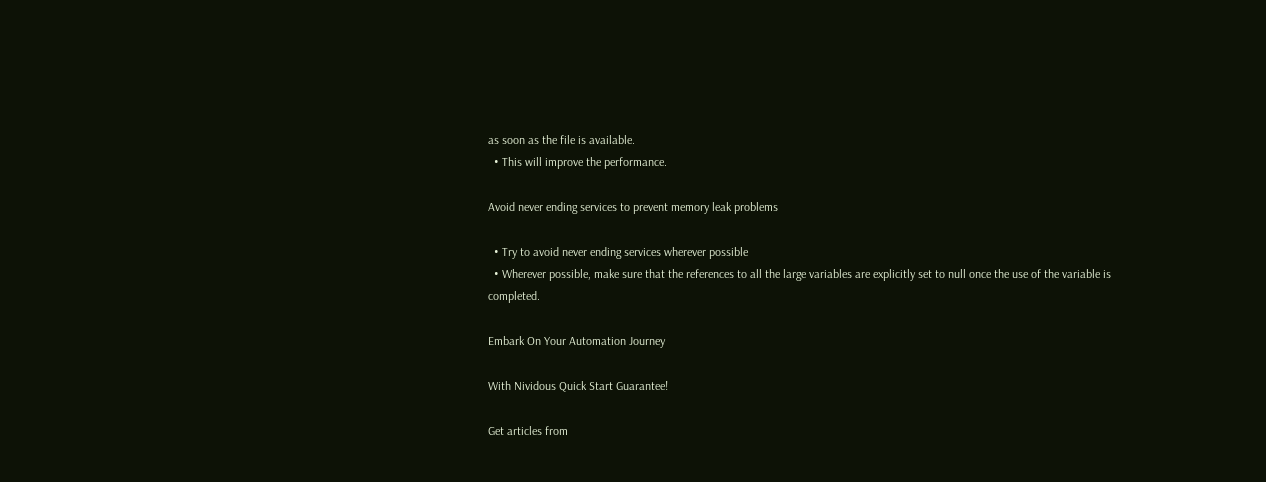as soon as the file is available.
  • This will improve the performance.

Avoid never ending services to prevent memory leak problems

  • Try to avoid never ending services wherever possible
  • Wherever possible, make sure that the references to all the large variables are explicitly set to null once the use of the variable is completed.

Embark On Your Automation Journey

With Nividous Quick Start Guarantee!

Get articles from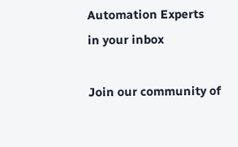Automation Experts
in your inbox

Join our community of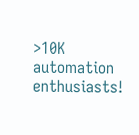>10K automation enthusiasts!